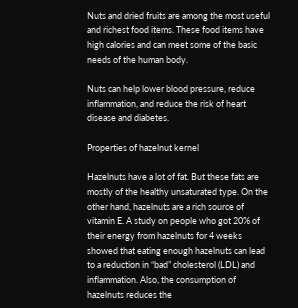Nuts and dried fruits are among the most useful and richest food items. These food items have high calories and can meet some of the basic needs of the human body.

Nuts can help lower blood pressure, reduce inflammation, and reduce the risk of heart disease and diabetes.

Properties of hazelnut kernel

Hazelnuts have a lot of fat. But these fats are mostly of the healthy unsaturated type. On the other hand, hazelnuts are a rich source of vitamin E. A study on people who got 20% of their energy from hazelnuts for 4 weeks showed that eating enough hazelnuts can lead to a reduction in “bad” cholesterol (LDL) and inflammation. Also, the consumption of hazelnuts reduces the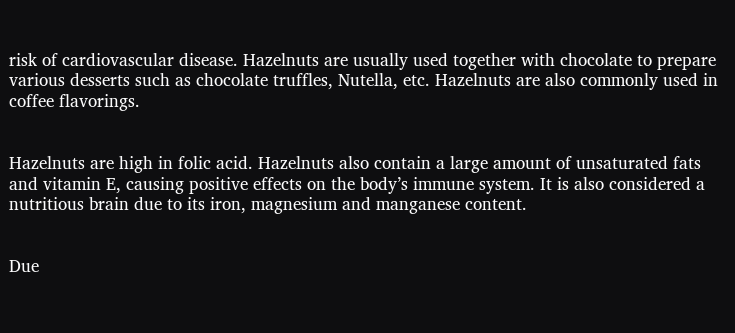risk of cardiovascular disease. Hazelnuts are usually used together with chocolate to prepare various desserts such as chocolate truffles, Nutella, etc. Hazelnuts are also commonly used in coffee flavorings.


Hazelnuts are high in folic acid. Hazelnuts also contain a large amount of unsaturated fats and vitamin E, causing positive effects on the body’s immune system. It is also considered a nutritious brain due to its iron, magnesium and manganese content.


Due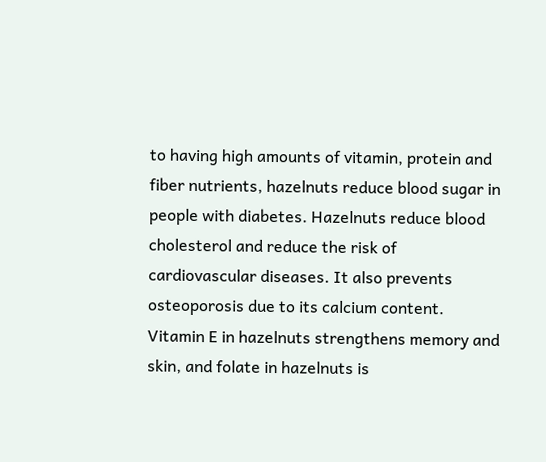to having high amounts of vitamin, protein and fiber nutrients, hazelnuts reduce blood sugar in people with diabetes. Hazelnuts reduce blood cholesterol and reduce the risk of cardiovascular diseases. It also prevents osteoporosis due to its calcium content. Vitamin E in hazelnuts strengthens memory and skin, and folate in hazelnuts is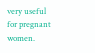very useful for pregnant women.